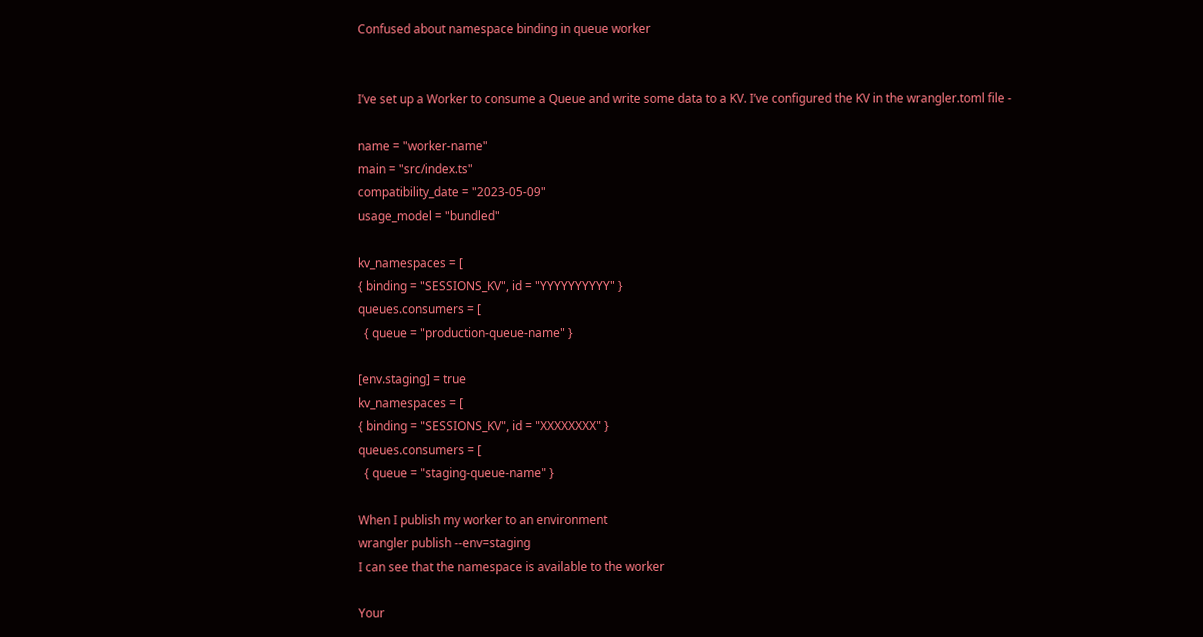Confused about namespace binding in queue worker


I’ve set up a Worker to consume a Queue and write some data to a KV. I’ve configured the KV in the wrangler.toml file -

name = "worker-name"
main = "src/index.ts"
compatibility_date = "2023-05-09"
usage_model = "bundled"

kv_namespaces = [
{ binding = "SESSIONS_KV", id = "YYYYYYYYYY" }
queues.consumers = [
  { queue = "production-queue-name" }

[env.staging] = true
kv_namespaces = [
{ binding = "SESSIONS_KV", id = "XXXXXXXX" }
queues.consumers = [
  { queue = "staging-queue-name" }

When I publish my worker to an environment
wrangler publish --env=staging
I can see that the namespace is available to the worker

Your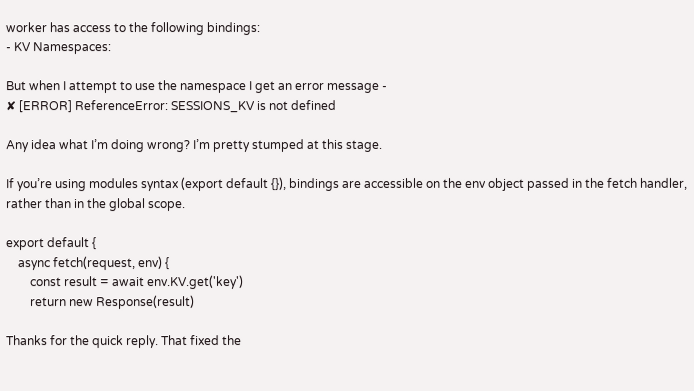worker has access to the following bindings:
- KV Namespaces:

But when I attempt to use the namespace I get an error message -
✘ [ERROR] ReferenceError: SESSIONS_KV is not defined

Any idea what I’m doing wrong? I’m pretty stumped at this stage.

If you’re using modules syntax (export default {}), bindings are accessible on the env object passed in the fetch handler, rather than in the global scope.

export default {
    async fetch(request, env) {
        const result = await env.KV.get('key')
        return new Response(result)

Thanks for the quick reply. That fixed the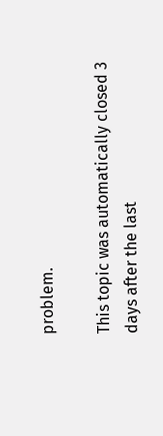problem.

This topic was automatically closed 3 days after the last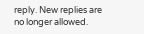reply. New replies are no longer allowed.